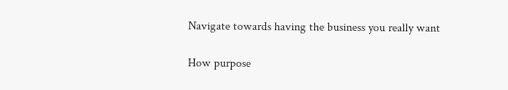Navigate towards having the business you really want

How purpose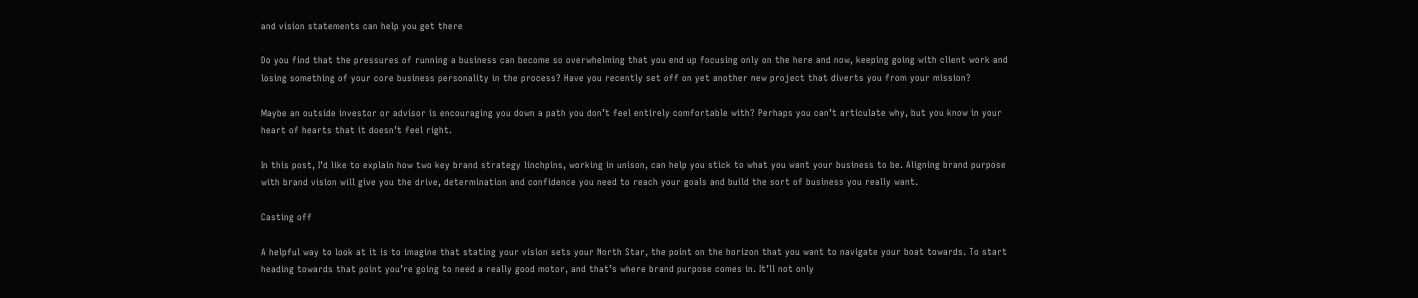and vision statements can help you get there

Do you find that the pressures of running a business can become so overwhelming that you end up focusing only on the here and now, keeping going with client work and losing something of your core business personality in the process? Have you recently set off on yet another new project that diverts you from your mission?

Maybe an outside investor or advisor is encouraging you down a path you don’t feel entirely comfortable with? Perhaps you can’t articulate why, but you know in your heart of hearts that it doesn’t feel right.

In this post, I’d like to explain how two key brand strategy linchpins, working in unison, can help you stick to what you want your business to be. Aligning brand purpose with brand vision will give you the drive, determination and confidence you need to reach your goals and build the sort of business you really want.

Casting off

A helpful way to look at it is to imagine that stating your vision sets your North Star, the point on the horizon that you want to navigate your boat towards. To start heading towards that point you’re going to need a really good motor, and that’s where brand purpose comes in. It’ll not only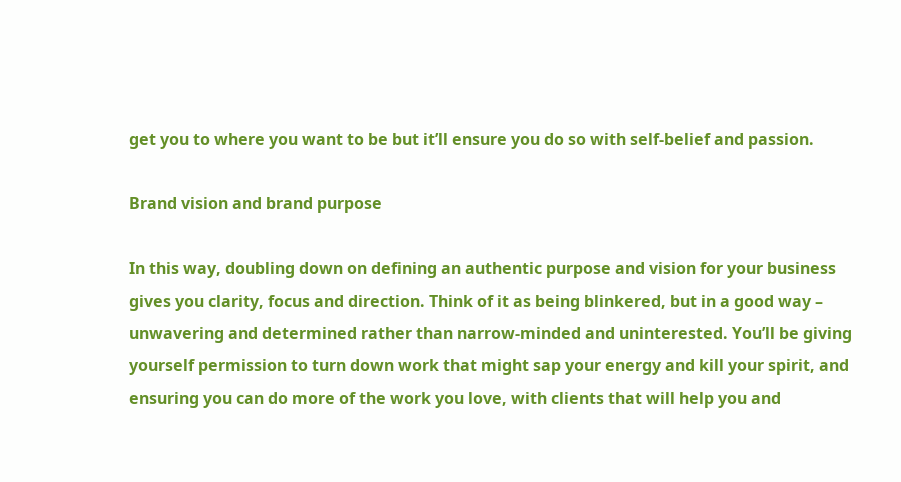get you to where you want to be but it’ll ensure you do so with self-belief and passion.

Brand vision and brand purpose

In this way, doubling down on defining an authentic purpose and vision for your business gives you clarity, focus and direction. Think of it as being blinkered, but in a good way – unwavering and determined rather than narrow-minded and uninterested. You’ll be giving yourself permission to turn down work that might sap your energy and kill your spirit, and ensuring you can do more of the work you love, with clients that will help you and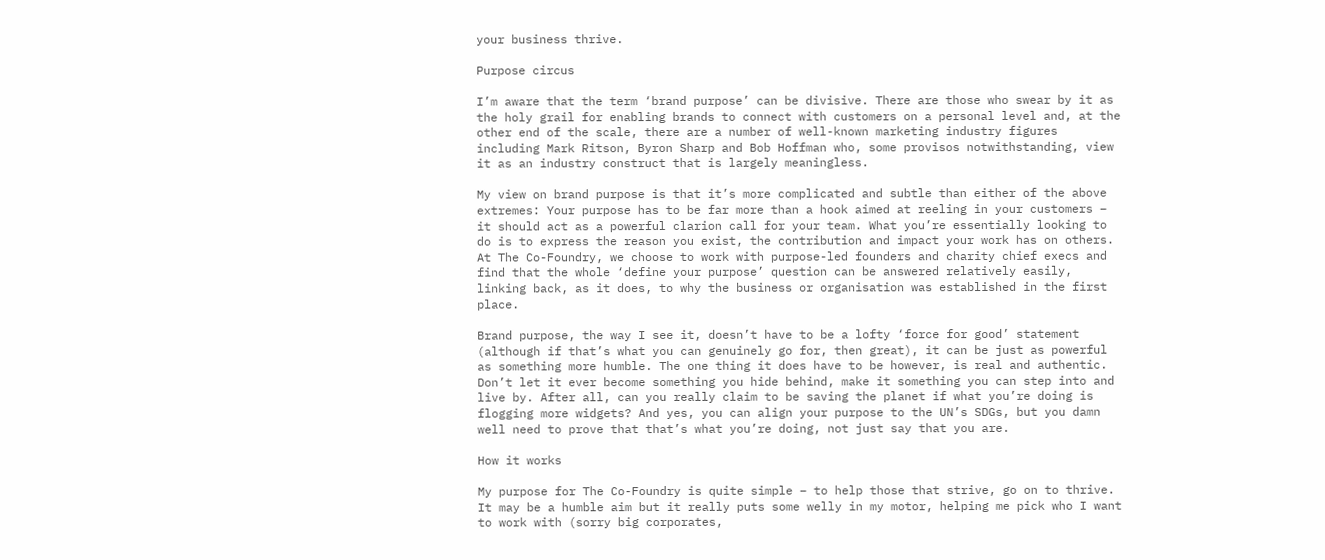your business thrive.

Purpose circus

I’m aware that the term ‘brand purpose’ can be divisive. There are those who swear by it as the holy grail for enabling brands to connect with customers on a personal level and, at the other end of the scale, there are a number of well-known marketing industry figures including Mark Ritson, Byron Sharp and Bob Hoffman who, some provisos notwithstanding, view it as an industry construct that is largely meaningless.

My view on brand purpose is that it’s more complicated and subtle than either of the above extremes: Your purpose has to be far more than a hook aimed at reeling in your customers – it should act as a powerful clarion call for your team. What you’re essentially looking to do is to express the reason you exist, the contribution and impact your work has on others. At The Co-Foundry, we choose to work with purpose-led founders and charity chief execs and find that the whole ‘define your purpose’ question can be answered relatively easily, linking back, as it does, to why the business or organisation was established in the first place.

Brand purpose, the way I see it, doesn’t have to be a lofty ‘force for good’ statement (although if that’s what you can genuinely go for, then great), it can be just as powerful as something more humble. The one thing it does have to be however, is real and authentic. Don’t let it ever become something you hide behind, make it something you can step into and live by. After all, can you really claim to be saving the planet if what you’re doing is flogging more widgets? And yes, you can align your purpose to the UN’s SDGs, but you damn well need to prove that that’s what you’re doing, not just say that you are.

How it works

My purpose for The Co-Foundry is quite simple – to help those that strive, go on to thrive. It may be a humble aim but it really puts some welly in my motor, helping me pick who I want to work with (sorry big corporates,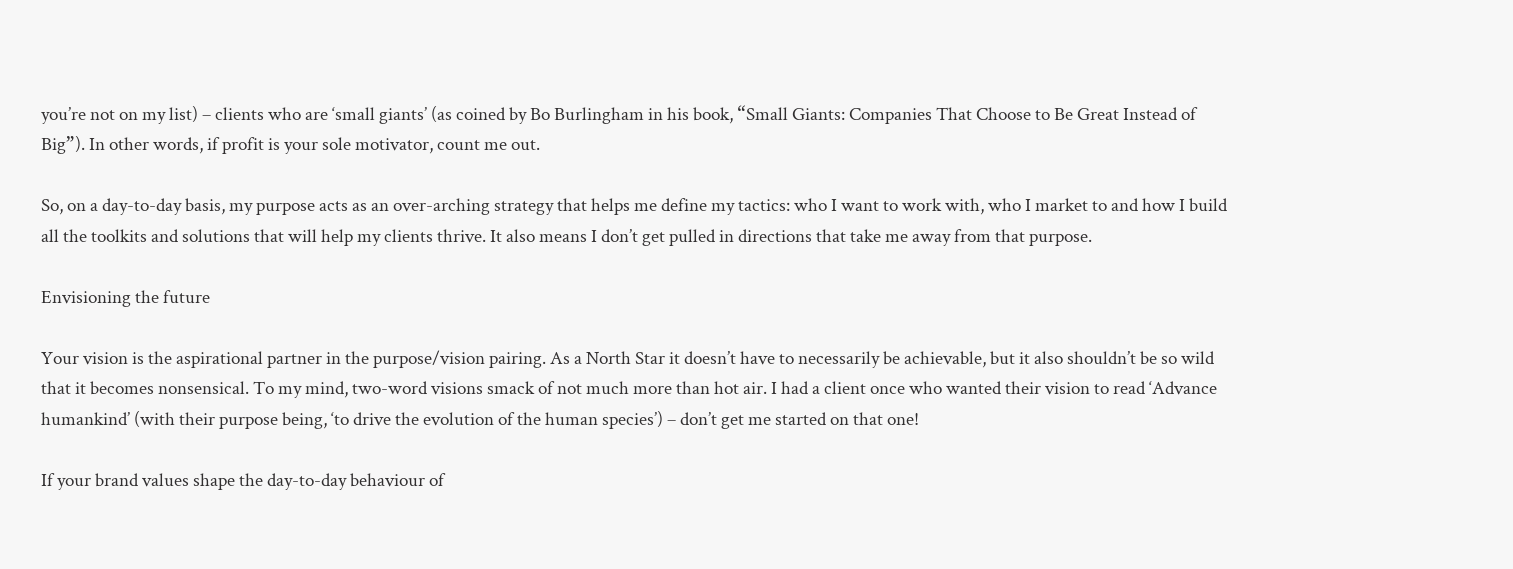you’re not on my list) – clients who are ‘small giants’ (as coined by Bo Burlingham in his book, “Small Giants: Companies That Choose to Be Great Instead of Big”). In other words, if profit is your sole motivator, count me out.

So, on a day-to-day basis, my purpose acts as an over-arching strategy that helps me define my tactics: who I want to work with, who I market to and how I build all the toolkits and solutions that will help my clients thrive. It also means I don’t get pulled in directions that take me away from that purpose.

Envisioning the future

Your vision is the aspirational partner in the purpose/vision pairing. As a North Star it doesn’t have to necessarily be achievable, but it also shouldn’t be so wild that it becomes nonsensical. To my mind, two-word visions smack of not much more than hot air. I had a client once who wanted their vision to read ‘Advance humankind’ (with their purpose being, ‘to drive the evolution of the human species’) – don’t get me started on that one!

If your brand values shape the day-to-day behaviour of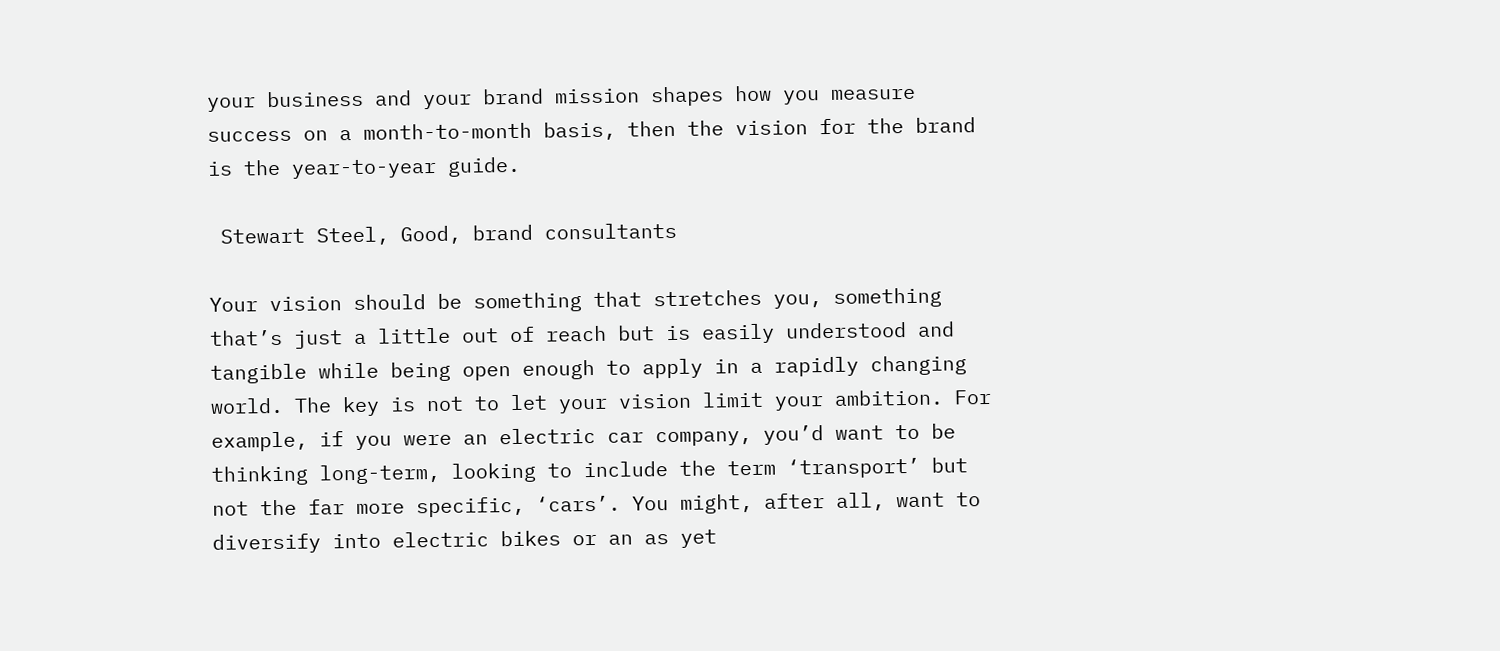your business and your brand mission shapes how you measure success on a month-to-month basis, then the vision for the brand is the year-to-year guide.

 Stewart Steel, Good, brand consultants

Your vision should be something that stretches you, something that’s just a little out of reach but is easily understood and tangible while being open enough to apply in a rapidly changing world. The key is not to let your vision limit your ambition. For example, if you were an electric car company, you’d want to be thinking long-term, looking to include the term ‘transport’ but not the far more specific, ‘cars’. You might, after all, want to diversify into electric bikes or an as yet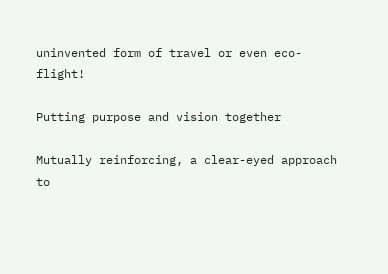uninvented form of travel or even eco-flight!

Putting purpose and vision together

Mutually reinforcing, a clear-eyed approach to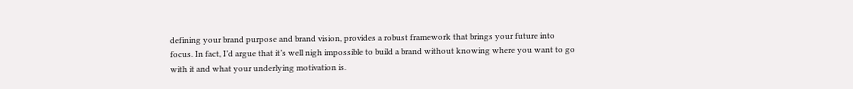defining your brand purpose and brand vision, provides a robust framework that brings your future into focus. In fact, I’d argue that it’s well nigh impossible to build a brand without knowing where you want to go with it and what your underlying motivation is.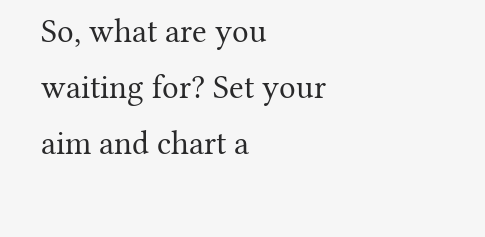So, what are you waiting for? Set your aim and chart a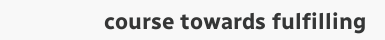course towards fulfilling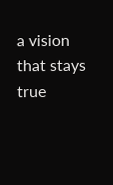a vision that stays true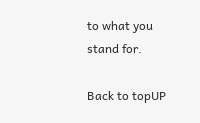to what you stand for.

Back to topUP